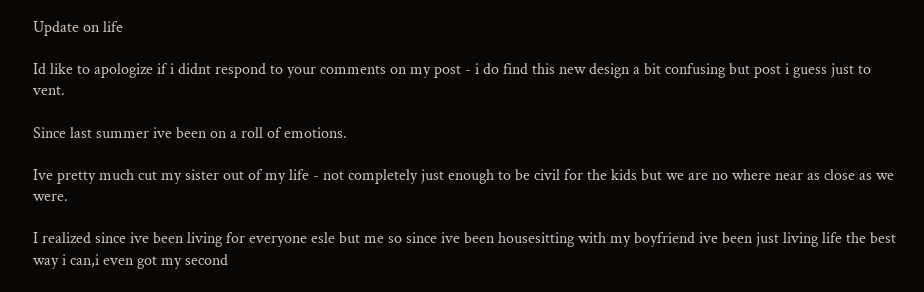Update on life

Id like to apologize if i didnt respond to your comments on my post - i do find this new design a bit confusing but post i guess just to vent.

Since last summer ive been on a roll of emotions.

Ive pretty much cut my sister out of my life - not completely just enough to be civil for the kids but we are no where near as close as we were.

I realized since ive been living for everyone esle but me so since ive been housesitting with my boyfriend ive been just living life the best way i can,i even got my second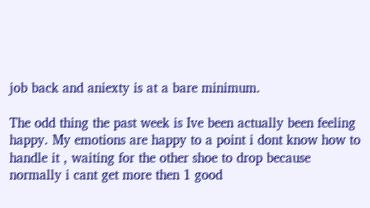job back and aniexty is at a bare minimum.

The odd thing the past week is Ive been actually been feeling happy. My emotions are happy to a point i dont know how to handle it , waiting for the other shoe to drop because normally i cant get more then 1 good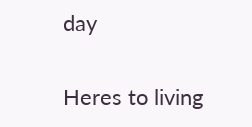day

Heres to living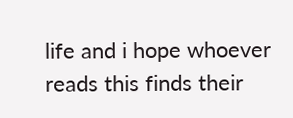life and i hope whoever reads this finds their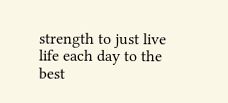strength to just live life each day to the best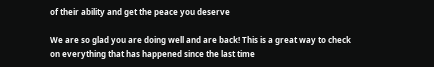of their ability and get the peace you deserve

We are so glad you are doing well and are back! This is a great way to check on everything that has happened since the last time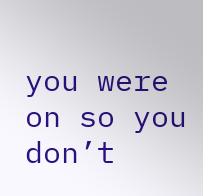you were on so you don’t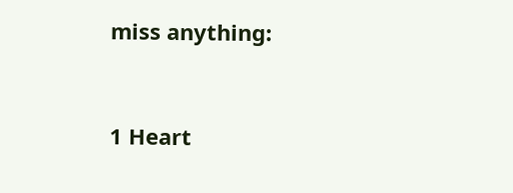miss anything:


1 Heart